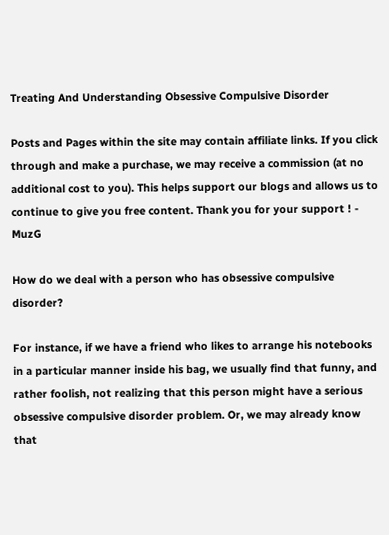Treating And Understanding Obsessive Compulsive Disorder

Posts and Pages within the site may contain affiliate links. If you click through and make a purchase, we may receive a commission (at no additional cost to you). This helps support our blogs and allows us to continue to give you free content. Thank you for your support ! - MuzG

How do we deal with a person who has obsessive compulsive disorder?

For instance, if we have a friend who likes to arrange his notebooks in a particular manner inside his bag, we usually find that funny, and rather foolish, not realizing that this person might have a serious obsessive compulsive disorder problem. Or, we may already know that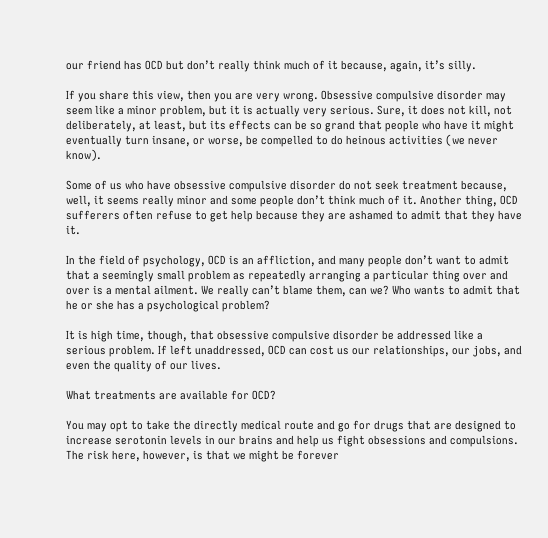our friend has OCD but don’t really think much of it because, again, it’s silly.

If you share this view, then you are very wrong. Obsessive compulsive disorder may seem like a minor problem, but it is actually very serious. Sure, it does not kill, not deliberately, at least, but its effects can be so grand that people who have it might eventually turn insane, or worse, be compelled to do heinous activities (we never know).

Some of us who have obsessive compulsive disorder do not seek treatment because, well, it seems really minor and some people don’t think much of it. Another thing, OCD sufferers often refuse to get help because they are ashamed to admit that they have it.

In the field of psychology, OCD is an affliction, and many people don’t want to admit that a seemingly small problem as repeatedly arranging a particular thing over and over is a mental ailment. We really can’t blame them, can we? Who wants to admit that he or she has a psychological problem?

It is high time, though, that obsessive compulsive disorder be addressed like a serious problem. If left unaddressed, OCD can cost us our relationships, our jobs, and even the quality of our lives.

What treatments are available for OCD?

You may opt to take the directly medical route and go for drugs that are designed to increase serotonin levels in our brains and help us fight obsessions and compulsions. The risk here, however, is that we might be forever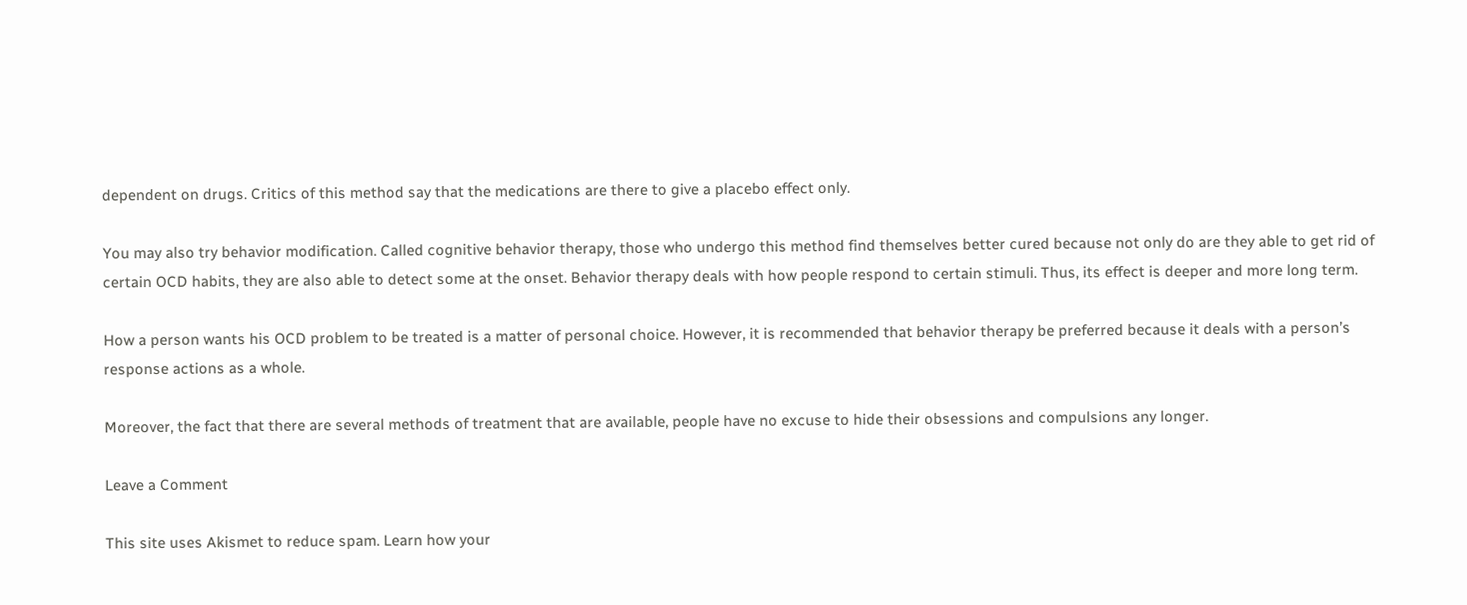dependent on drugs. Critics of this method say that the medications are there to give a placebo effect only.

You may also try behavior modification. Called cognitive behavior therapy, those who undergo this method find themselves better cured because not only do are they able to get rid of certain OCD habits, they are also able to detect some at the onset. Behavior therapy deals with how people respond to certain stimuli. Thus, its effect is deeper and more long term.

How a person wants his OCD problem to be treated is a matter of personal choice. However, it is recommended that behavior therapy be preferred because it deals with a person’s response actions as a whole.

Moreover, the fact that there are several methods of treatment that are available, people have no excuse to hide their obsessions and compulsions any longer.

Leave a Comment

This site uses Akismet to reduce spam. Learn how your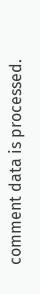comment data is processed.